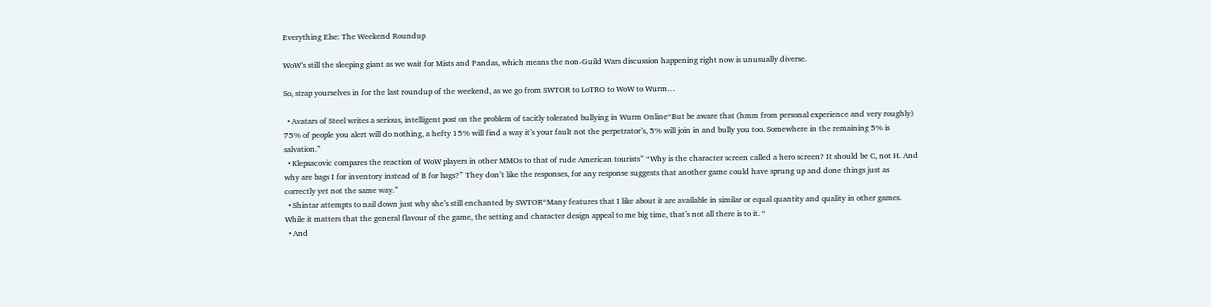Everything Else: The Weekend Roundup

WoW’s still the sleeping giant as we wait for Mists and Pandas, which means the non-Guild Wars discussion happening right now is unusually diverse.

So, strap yourselves in for the last roundup of the weekend, as we go from SWTOR to LoTRO to WoW to Wurm…

  • Avatars of Steel writes a serious, intelligent post on the problem of tacitly tolerated bullying in Wurm Online“But be aware that (hmm from personal experience and very roughly) 75% of people you alert will do nothing, a hefty 15% will find a way it’s your fault not the perpetrator’s, 5% will join in and bully you too. Somewhere in the remaining 5% is salvation.”
  • Klepsacovic compares the reaction of WoW players in other MMOs to that of rude American tourists” “Why is the character screen called a hero screen? It should be C, not H. And why are bags I for inventory instead of B for bags?” They don’t like the responses, for any response suggests that another game could have sprung up and done things just as correctly yet not the same way.”
  • Shintar attempts to nail down just why she’s still enchanted by SWTOR“Many features that I like about it are available in similar or equal quantity and quality in other games. While it matters that the general flavour of the game, the setting and character design appeal to me big time, that’s not all there is to it. “
  • And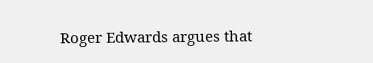Roger Edwards argues that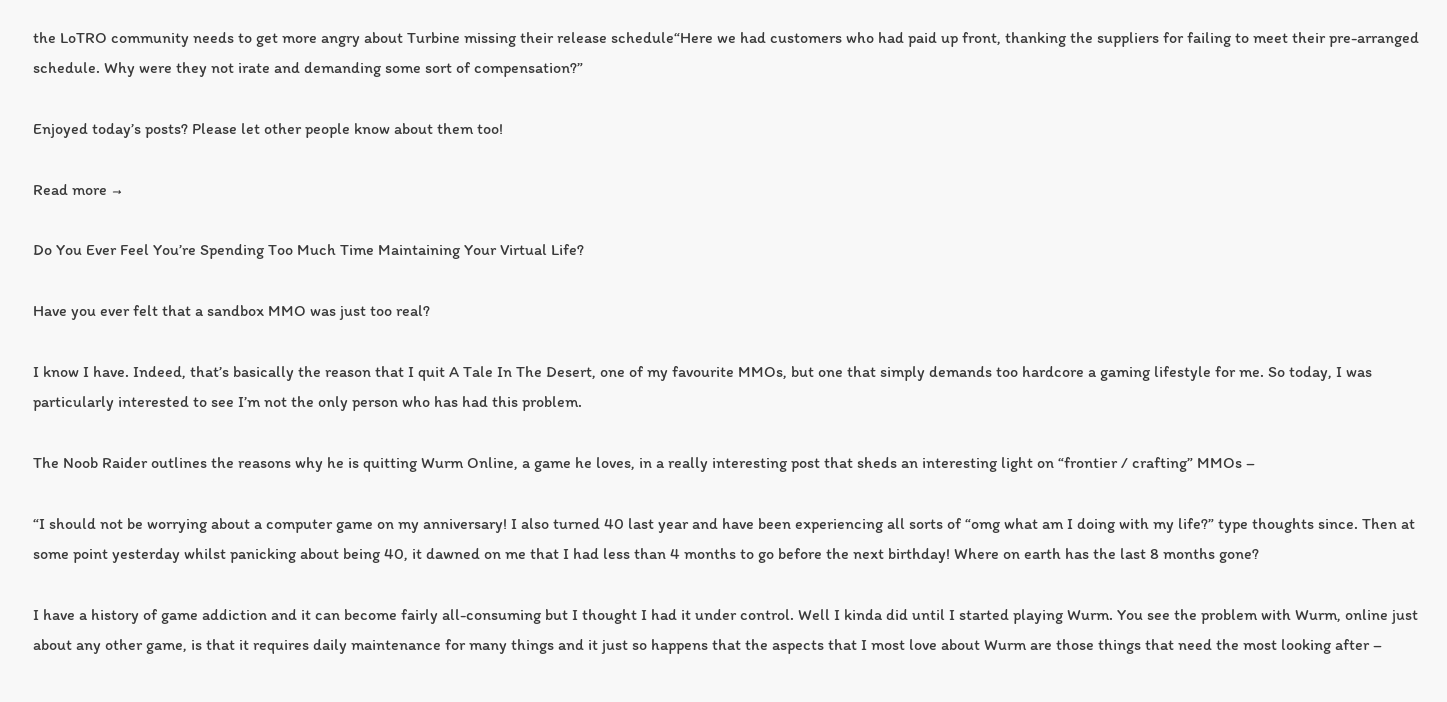the LoTRO community needs to get more angry about Turbine missing their release schedule“Here we had customers who had paid up front, thanking the suppliers for failing to meet their pre-arranged schedule. Why were they not irate and demanding some sort of compensation?”

Enjoyed today’s posts? Please let other people know about them too!

Read more →

Do You Ever Feel You’re Spending Too Much Time Maintaining Your Virtual Life?

Have you ever felt that a sandbox MMO was just too real?

I know I have. Indeed, that’s basically the reason that I quit A Tale In The Desert, one of my favourite MMOs, but one that simply demands too hardcore a gaming lifestyle for me. So today, I was particularly interested to see I’m not the only person who has had this problem.

The Noob Raider outlines the reasons why he is quitting Wurm Online, a game he loves, in a really interesting post that sheds an interesting light on “frontier / crafting” MMOs –

“I should not be worrying about a computer game on my anniversary! I also turned 40 last year and have been experiencing all sorts of “omg what am I doing with my life?” type thoughts since. Then at some point yesterday whilst panicking about being 40, it dawned on me that I had less than 4 months to go before the next birthday! Where on earth has the last 8 months gone?

I have a history of game addiction and it can become fairly all-consuming but I thought I had it under control. Well I kinda did until I started playing Wurm. You see the problem with Wurm, online just about any other game, is that it requires daily maintenance for many things and it just so happens that the aspects that I most love about Wurm are those things that need the most looking after –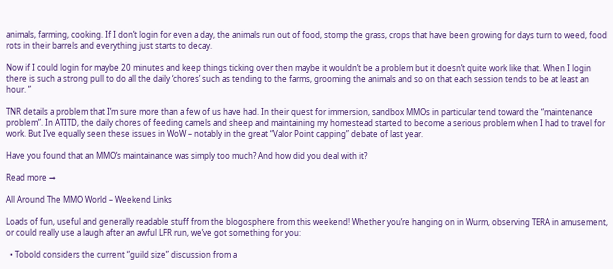animals, farming, cooking. If I don’t login for even a day, the animals run out of food, stomp the grass, crops that have been growing for days turn to weed, food rots in their barrels and everything just starts to decay.

Now if I could login for maybe 20 minutes and keep things ticking over then maybe it wouldn’t be a problem but it doesn’t quite work like that. When I login there is such a strong pull to do all the daily ‘chores’ such as tending to the farms, grooming the animals and so on that each session tends to be at least an hour. ”

TNR details a problem that I’m sure more than a few of us have had. In their quest for immersion, sandbox MMOs in particular tend toward the “maintenance problem”. In ATITD, the daily chores of feeding camels and sheep and maintaining my homestead started to become a serious problem when I had to travel for work. But I’ve equally seen these issues in WoW – notably in the great “Valor Point capping” debate of last year.

Have you found that an MMO’s maintainance was simply too much? And how did you deal with it?

Read more →

All Around The MMO World – Weekend Links

Loads of fun, useful and generally readable stuff from the blogosphere from this weekend! Whether you’re hanging on in Wurm, observing TERA in amusement, or could really use a laugh after an awful LFR run, we’ve got something for you:

  • Tobold considers the current “guild size” discussion from a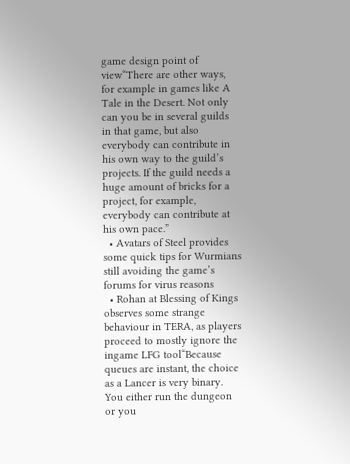game design point of view“There are other ways, for example in games like A Tale in the Desert. Not only can you be in several guilds in that game, but also everybody can contribute in his own way to the guild’s projects. If the guild needs a huge amount of bricks for a project, for example, everybody can contribute at his own pace.”
  • Avatars of Steel provides some quick tips for Wurmians still avoiding the game’s forums for virus reasons
  • Rohan at Blessing of Kings observes some strange behaviour in TERA, as players proceed to mostly ignore the ingame LFG tool“Because queues are instant, the choice as a Lancer is very binary. You either run the dungeon or you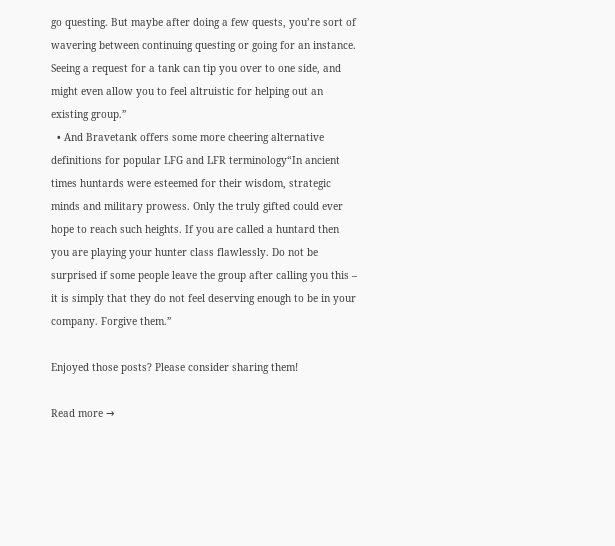go questing. But maybe after doing a few quests, you’re sort of wavering between continuing questing or going for an instance. Seeing a request for a tank can tip you over to one side, and might even allow you to feel altruistic for helping out an existing group.”
  • And Bravetank offers some more cheering alternative definitions for popular LFG and LFR terminology“In ancient times huntards were esteemed for their wisdom, strategic minds and military prowess. Only the truly gifted could ever hope to reach such heights. If you are called a huntard then you are playing your hunter class flawlessly. Do not be surprised if some people leave the group after calling you this – it is simply that they do not feel deserving enough to be in your company. Forgive them.”

Enjoyed those posts? Please consider sharing them!

Read more →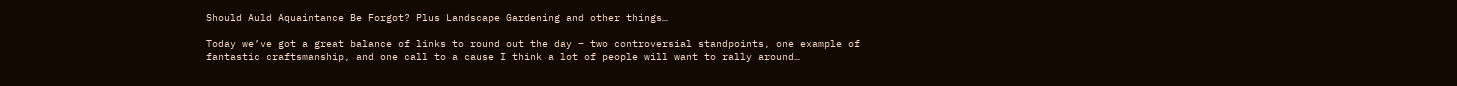Should Auld Aquaintance Be Forgot? Plus Landscape Gardening and other things…

Today we’ve got a great balance of links to round out the day – two controversial standpoints, one example of fantastic craftsmanship, and one call to a cause I think a lot of people will want to rally around…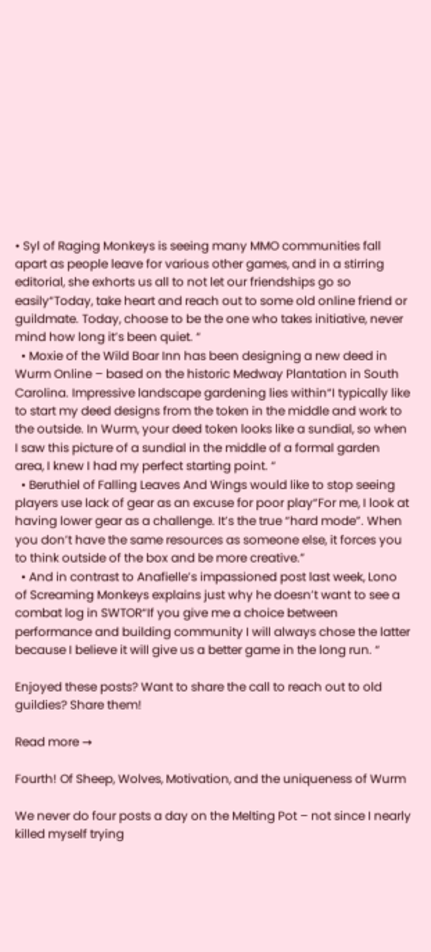• Syl of Raging Monkeys is seeing many MMO communities fall apart as people leave for various other games, and in a stirring editorial, she exhorts us all to not let our friendships go so easily“Today, take heart and reach out to some old online friend or guildmate. Today, choose to be the one who takes initiative, never mind how long it’s been quiet. “
  • Moxie of the Wild Boar Inn has been designing a new deed in Wurm Online – based on the historic Medway Plantation in South Carolina. Impressive landscape gardening lies within“I typically like to start my deed designs from the token in the middle and work to the outside. In Wurm, your deed token looks like a sundial, so when I saw this picture of a sundial in the middle of a formal garden area, I knew I had my perfect starting point. “
  • Beruthiel of Falling Leaves And Wings would like to stop seeing players use lack of gear as an excuse for poor play“For me, I look at having lower gear as a challenge. It’s the true “hard mode”. When you don’t have the same resources as someone else, it forces you to think outside of the box and be more creative.”
  • And in contrast to Anafielle’s impassioned post last week, Lono of Screaming Monkeys explains just why he doesn’t want to see a combat log in SWTOR“If you give me a choice between performance and building community I will always chose the latter because I believe it will give us a better game in the long run. “

Enjoyed these posts? Want to share the call to reach out to old guildies? Share them!

Read more →

Fourth! Of Sheep, Wolves, Motivation, and the uniqueness of Wurm

We never do four posts a day on the Melting Pot – not since I nearly killed myself trying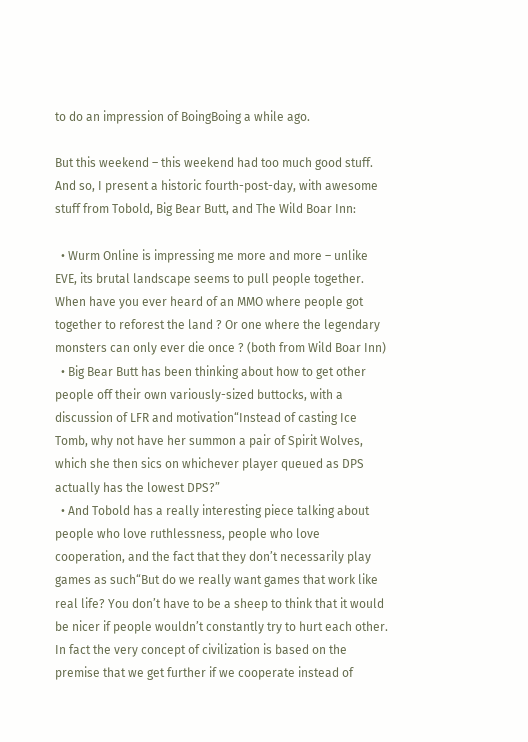to do an impression of BoingBoing a while ago.

But this weekend – this weekend had too much good stuff. And so, I present a historic fourth-post-day, with awesome stuff from Tobold, Big Bear Butt, and The Wild Boar Inn:

  • Wurm Online is impressing me more and more – unlike EVE, its brutal landscape seems to pull people together. When have you ever heard of an MMO where people got together to reforest the land ? Or one where the legendary monsters can only ever die once ? (both from Wild Boar Inn)
  • Big Bear Butt has been thinking about how to get other people off their own variously-sized buttocks, with a discussion of LFR and motivation“Instead of casting Ice Tomb, why not have her summon a pair of Spirit Wolves, which she then sics on whichever player queued as DPS actually has the lowest DPS?”
  • And Tobold has a really interesting piece talking about people who love ruthlessness, people who love cooperation, and the fact that they don’t necessarily play games as such“But do we really want games that work like real life? You don’t have to be a sheep to think that it would be nicer if people wouldn’t constantly try to hurt each other. In fact the very concept of civilization is based on the premise that we get further if we cooperate instead of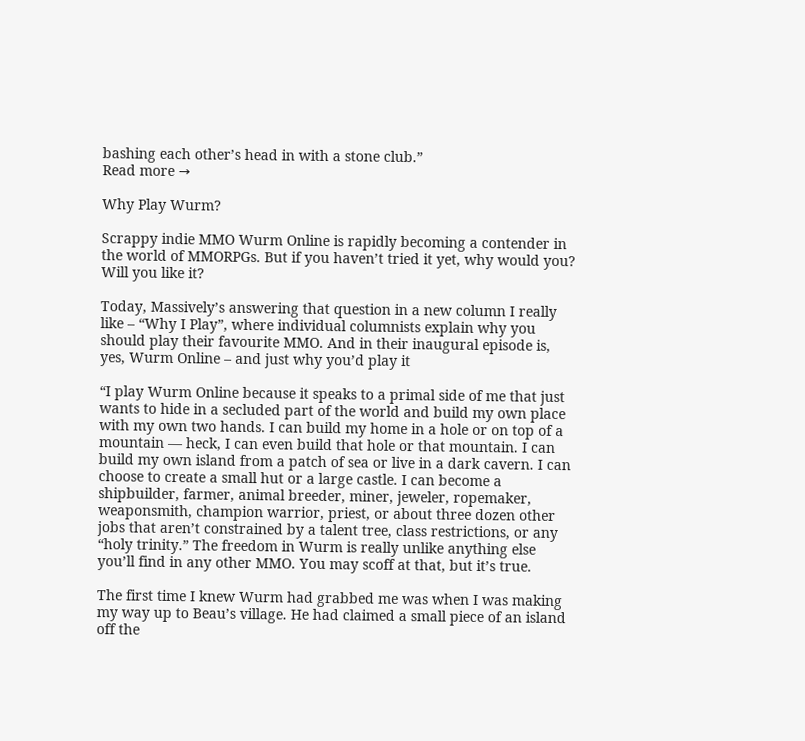bashing each other’s head in with a stone club.”
Read more →

Why Play Wurm?

Scrappy indie MMO Wurm Online is rapidly becoming a contender in the world of MMORPGs. But if you haven’t tried it yet, why would you? Will you like it?

Today, Massively’s answering that question in a new column I really like – “Why I Play”, where individual columnists explain why you should play their favourite MMO. And in their inaugural episode is, yes, Wurm Online – and just why you’d play it

“I play Wurm Online because it speaks to a primal side of me that just wants to hide in a secluded part of the world and build my own place with my own two hands. I can build my home in a hole or on top of a mountain — heck, I can even build that hole or that mountain. I can build my own island from a patch of sea or live in a dark cavern. I can choose to create a small hut or a large castle. I can become a shipbuilder, farmer, animal breeder, miner, jeweler, ropemaker, weaponsmith, champion warrior, priest, or about three dozen other jobs that aren’t constrained by a talent tree, class restrictions, or any “holy trinity.” The freedom in Wurm is really unlike anything else you’ll find in any other MMO. You may scoff at that, but it’s true.

The first time I knew Wurm had grabbed me was when I was making my way up to Beau’s village. He had claimed a small piece of an island off the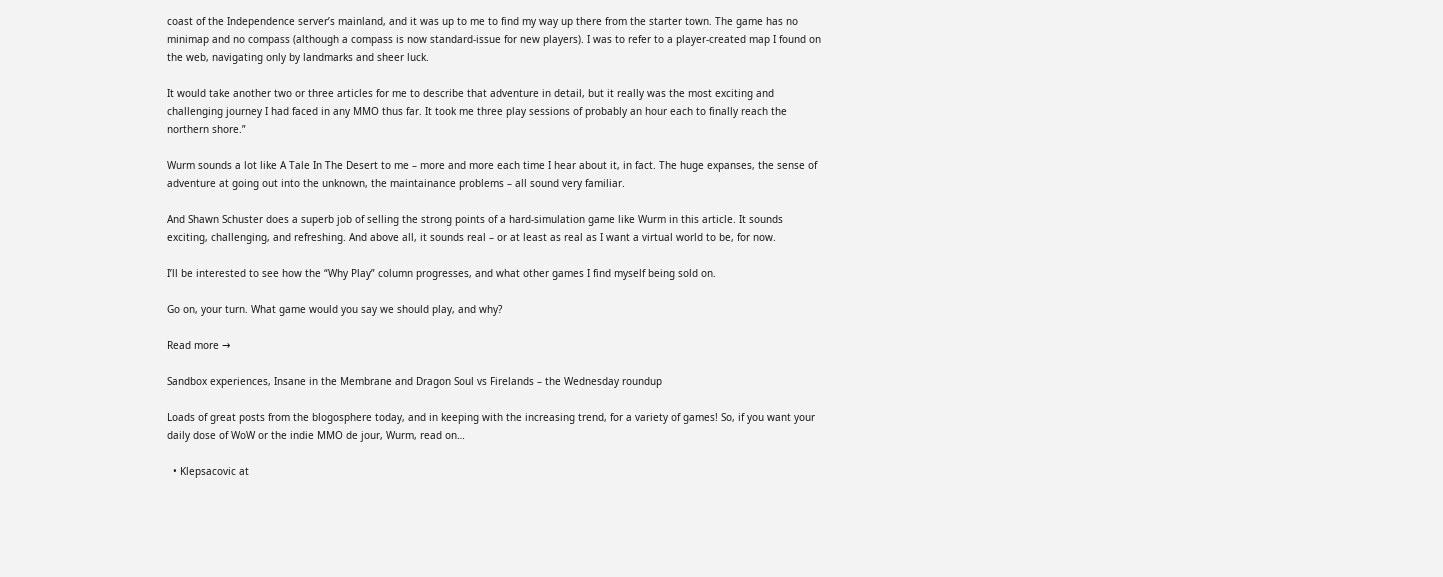coast of the Independence server’s mainland, and it was up to me to find my way up there from the starter town. The game has no minimap and no compass (although a compass is now standard-issue for new players). I was to refer to a player-created map I found on the web, navigating only by landmarks and sheer luck.

It would take another two or three articles for me to describe that adventure in detail, but it really was the most exciting and challenging journey I had faced in any MMO thus far. It took me three play sessions of probably an hour each to finally reach the northern shore.”

Wurm sounds a lot like A Tale In The Desert to me – more and more each time I hear about it, in fact. The huge expanses, the sense of adventure at going out into the unknown, the maintainance problems – all sound very familiar.

And Shawn Schuster does a superb job of selling the strong points of a hard-simulation game like Wurm in this article. It sounds exciting, challenging, and refreshing. And above all, it sounds real – or at least as real as I want a virtual world to be, for now.

I’ll be interested to see how the “Why Play” column progresses, and what other games I find myself being sold on.

Go on, your turn. What game would you say we should play, and why?

Read more →

Sandbox experiences, Insane in the Membrane and Dragon Soul vs Firelands – the Wednesday roundup

Loads of great posts from the blogosphere today, and in keeping with the increasing trend, for a variety of games! So, if you want your daily dose of WoW or the indie MMO de jour, Wurm, read on…

  • Klepsacovic at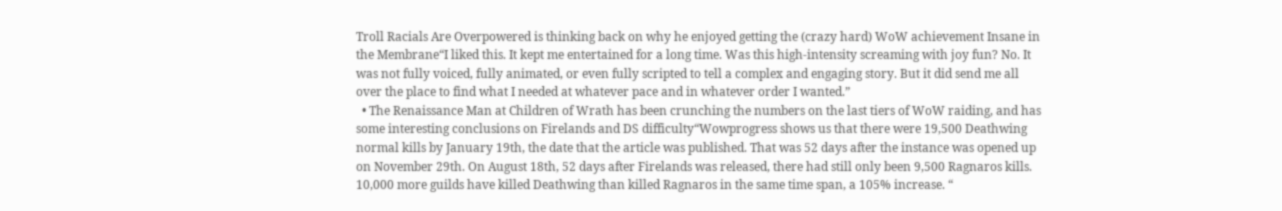Troll Racials Are Overpowered is thinking back on why he enjoyed getting the (crazy hard) WoW achievement Insane in the Membrane“I liked this. It kept me entertained for a long time. Was this high-intensity screaming with joy fun? No. It was not fully voiced, fully animated, or even fully scripted to tell a complex and engaging story. But it did send me all over the place to find what I needed at whatever pace and in whatever order I wanted.”
  • The Renaissance Man at Children of Wrath has been crunching the numbers on the last tiers of WoW raiding, and has some interesting conclusions on Firelands and DS difficulty“Wowprogress shows us that there were 19,500 Deathwing normal kills by January 19th, the date that the article was published. That was 52 days after the instance was opened up on November 29th. On August 18th, 52 days after Firelands was released, there had still only been 9,500 Ragnaros kills. 10,000 more guilds have killed Deathwing than killed Ragnaros in the same time span, a 105% increase. “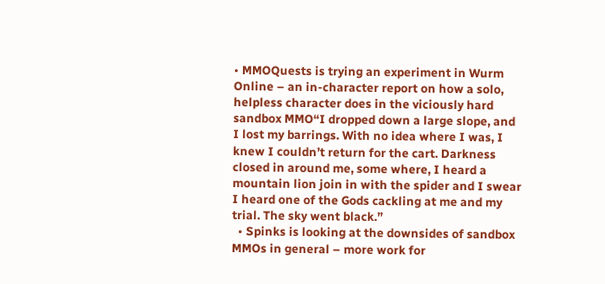• MMOQuests is trying an experiment in Wurm Online – an in-character report on how a solo, helpless character does in the viciously hard sandbox MMO“I dropped down a large slope, and I lost my barrings. With no idea where I was, I knew I couldn’t return for the cart. Darkness closed in around me, some where, I heard a mountain lion join in with the spider and I swear I heard one of the Gods cackling at me and my trial. The sky went black.”
  • Spinks is looking at the downsides of sandbox MMOs in general – more work for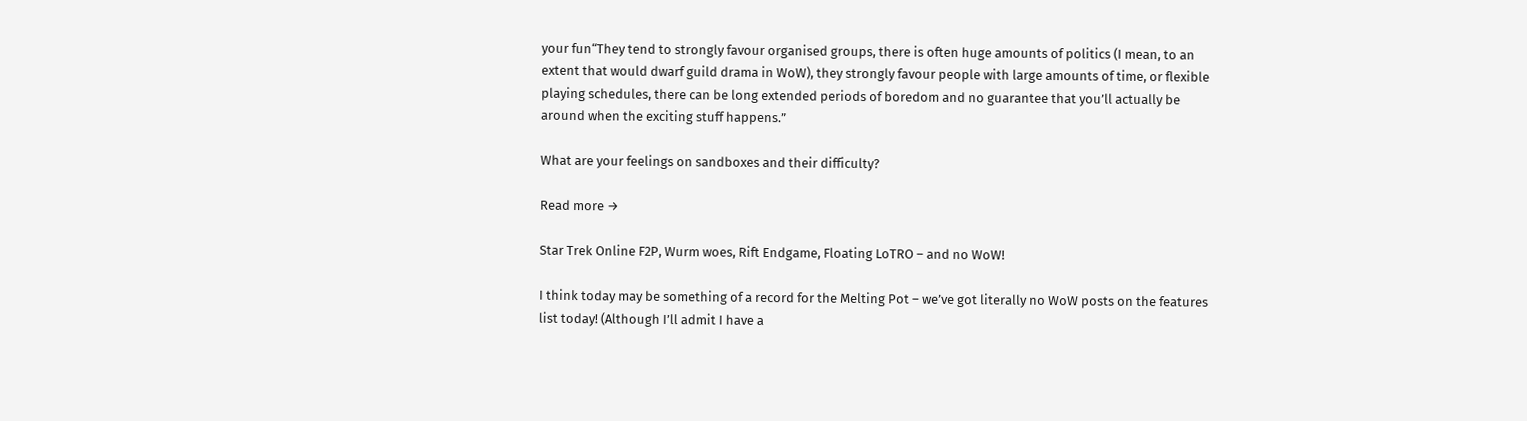your fun“They tend to strongly favour organised groups, there is often huge amounts of politics (I mean, to an extent that would dwarf guild drama in WoW), they strongly favour people with large amounts of time, or flexible playing schedules, there can be long extended periods of boredom and no guarantee that you’ll actually be around when the exciting stuff happens.”

What are your feelings on sandboxes and their difficulty?

Read more →

Star Trek Online F2P, Wurm woes, Rift Endgame, Floating LoTRO – and no WoW!

I think today may be something of a record for the Melting Pot – we’ve got literally no WoW posts on the features list today! (Although I’ll admit I have a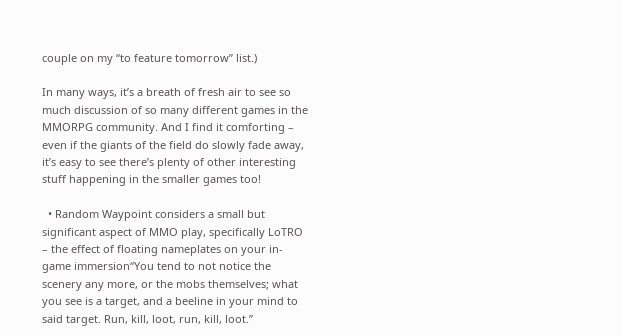couple on my “to feature tomorrow” list.)

In many ways, it’s a breath of fresh air to see so much discussion of so many different games in the MMORPG community. And I find it comforting – even if the giants of the field do slowly fade away, it’s easy to see there’s plenty of other interesting stuff happening in the smaller games too!

  • Random Waypoint considers a small but significant aspect of MMO play, specifically LoTRO – the effect of floating nameplates on your in-game immersion“You tend to not notice the scenery any more, or the mobs themselves; what you see is a target, and a beeline in your mind to said target. Run, kill, loot, run, kill, loot.”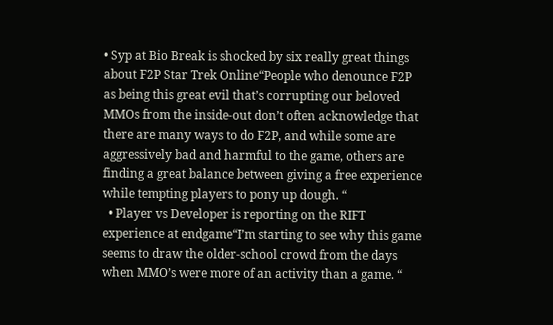• Syp at Bio Break is shocked by six really great things about F2P Star Trek Online“People who denounce F2P as being this great evil that’s corrupting our beloved MMOs from the inside-out don’t often acknowledge that there are many ways to do F2P, and while some are aggressively bad and harmful to the game, others are finding a great balance between giving a free experience while tempting players to pony up dough. “
  • Player vs Developer is reporting on the RIFT experience at endgame“I’m starting to see why this game seems to draw the older-school crowd from the days when MMO’s were more of an activity than a game. “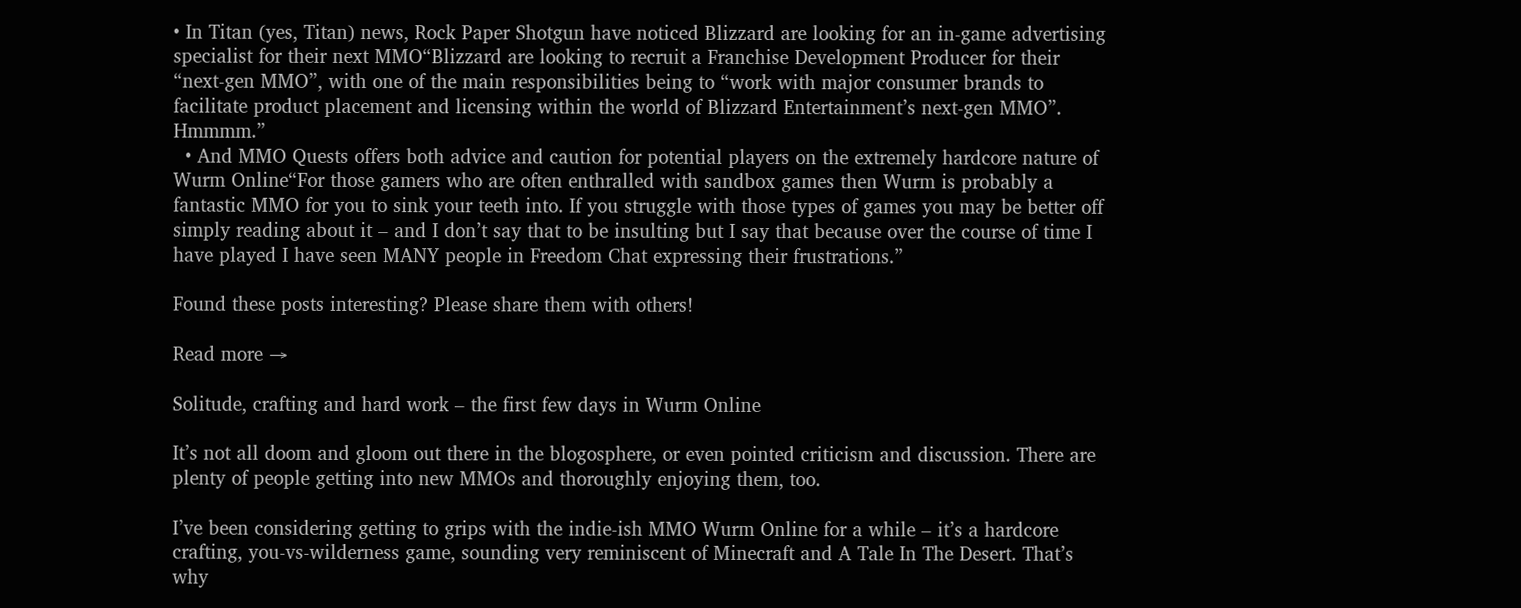• In Titan (yes, Titan) news, Rock Paper Shotgun have noticed Blizzard are looking for an in-game advertising specialist for their next MMO“Blizzard are looking to recruit a Franchise Development Producer for their “next-gen MMO”, with one of the main responsibilities being to “work with major consumer brands to facilitate product placement and licensing within the world of Blizzard Entertainment’s next-gen MMO”. Hmmmm.”
  • And MMO Quests offers both advice and caution for potential players on the extremely hardcore nature of Wurm Online“For those gamers who are often enthralled with sandbox games then Wurm is probably a fantastic MMO for you to sink your teeth into. If you struggle with those types of games you may be better off simply reading about it – and I don’t say that to be insulting but I say that because over the course of time I have played I have seen MANY people in Freedom Chat expressing their frustrations.”

Found these posts interesting? Please share them with others!

Read more →

Solitude, crafting and hard work – the first few days in Wurm Online

It’s not all doom and gloom out there in the blogosphere, or even pointed criticism and discussion. There are plenty of people getting into new MMOs and thoroughly enjoying them, too.

I’ve been considering getting to grips with the indie-ish MMO Wurm Online for a while – it’s a hardcore crafting, you-vs-wilderness game, sounding very reminiscent of Minecraft and A Tale In The Desert. That’s why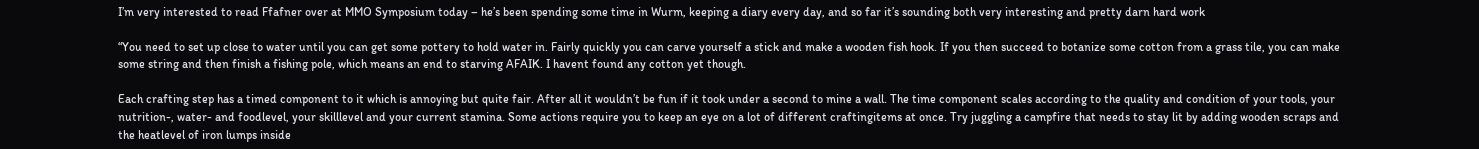I’m very interested to read Ffafner over at MMO Symposium today – he’s been spending some time in Wurm, keeping a diary every day, and so far it’s sounding both very interesting and pretty darn hard work

“You need to set up close to water until you can get some pottery to hold water in. Fairly quickly you can carve yourself a stick and make a wooden fish hook. If you then succeed to botanize some cotton from a grass tile, you can make some string and then finish a fishing pole, which means an end to starving AFAIK. I havent found any cotton yet though.

Each crafting step has a timed component to it which is annoying but quite fair. After all it wouldn’t be fun if it took under a second to mine a wall. The time component scales according to the quality and condition of your tools, your nutrition-, water- and foodlevel, your skilllevel and your current stamina. Some actions require you to keep an eye on a lot of different craftingitems at once. Try juggling a campfire that needs to stay lit by adding wooden scraps and the heatlevel of iron lumps inside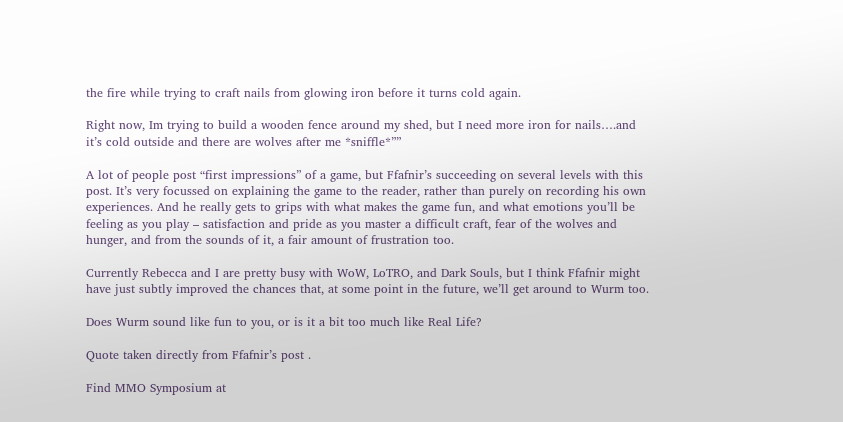the fire while trying to craft nails from glowing iron before it turns cold again.

Right now, Im trying to build a wooden fence around my shed, but I need more iron for nails….and it’s cold outside and there are wolves after me *sniffle*””

A lot of people post “first impressions” of a game, but Ffafnir’s succeeding on several levels with this post. It’s very focussed on explaining the game to the reader, rather than purely on recording his own experiences. And he really gets to grips with what makes the game fun, and what emotions you’ll be feeling as you play – satisfaction and pride as you master a difficult craft, fear of the wolves and hunger, and from the sounds of it, a fair amount of frustration too.

Currently Rebecca and I are pretty busy with WoW, LoTRO, and Dark Souls, but I think Ffafnir might have just subtly improved the chances that, at some point in the future, we’ll get around to Wurm too.

Does Wurm sound like fun to you, or is it a bit too much like Real Life?

Quote taken directly from Ffafnir’s post .

Find MMO Symposium at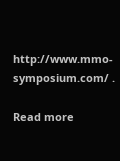http://www.mmo-symposium.com/ .

Read more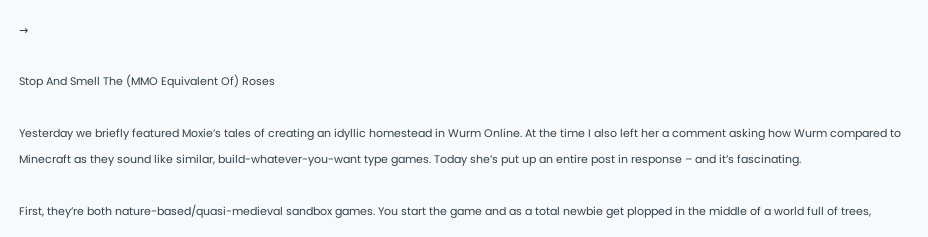→

Stop And Smell The (MMO Equivalent Of) Roses

Yesterday we briefly featured Moxie’s tales of creating an idyllic homestead in Wurm Online. At the time I also left her a comment asking how Wurm compared to Minecraft as they sound like similar, build-whatever-you-want type games. Today she’s put up an entire post in response – and it’s fascinating.

First, they’re both nature-based/quasi-medieval sandbox games. You start the game and as a total newbie get plopped in the middle of a world full of trees,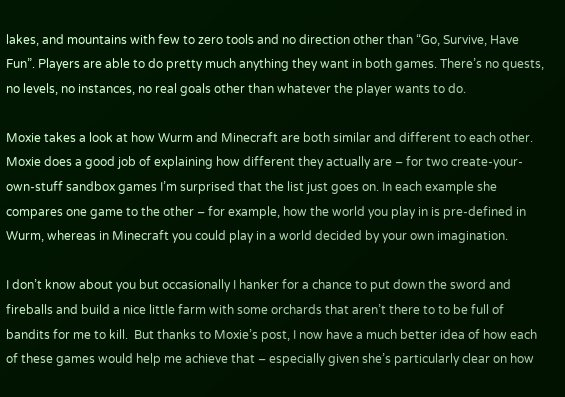lakes, and mountains with few to zero tools and no direction other than “Go, Survive, Have Fun”. Players are able to do pretty much anything they want in both games. There’s no quests, no levels, no instances, no real goals other than whatever the player wants to do.

Moxie takes a look at how Wurm and Minecraft are both similar and different to each other. Moxie does a good job of explaining how different they actually are – for two create-your-own-stuff sandbox games I’m surprised that the list just goes on. In each example she compares one game to the other – for example, how the world you play in is pre-defined in Wurm, whereas in Minecraft you could play in a world decided by your own imagination.

I don’t know about you but occasionally I hanker for a chance to put down the sword and fireballs and build a nice little farm with some orchards that aren’t there to to be full of  bandits for me to kill.  But thanks to Moxie’s post, I now have a much better idea of how each of these games would help me achieve that – especially given she’s particularly clear on how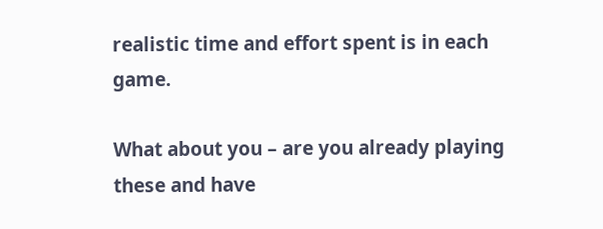realistic time and effort spent is in each game.

What about you – are you already playing these and have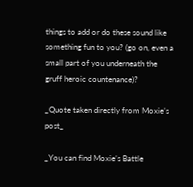things to add or do these sound like something fun to you? (go on, even a small part of you underneath the gruff heroic countenance)?

_Quote taken directly from Moxie’s post_

_You can find Moxie’s Battle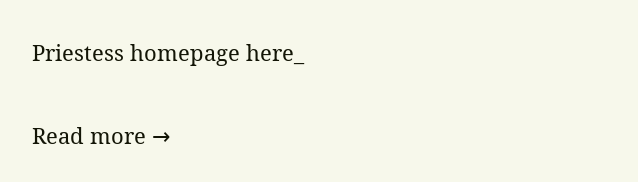Priestess homepage here_

Read more →